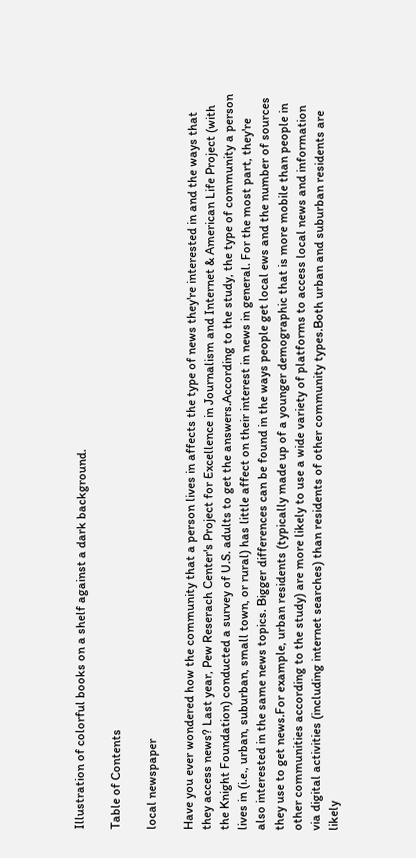Illustration of colorful books on a shelf against a dark background.

Table of Contents

local newspaper

Have you ever wondered how the community that a person lives in affects the type of news they're interested in and the ways that they access news? Last year, Pew Reserach Center's Project for Excellence in Journalism and Internet & American Life Project (with the Knight Foundation) conducted a survey of U.S. adults to get the answers.According to the study, the type of community a person lives in (i.e., urban, suburban, small town, or rural) has little affect on their interest in news in general. For the most part, they're also interested in the same news topics. Bigger differences can be found in the ways people get local ews and the number of sources they use to get news.For example, urban residents (typically made up of a younger demographic that is more mobile than people in other communities according to the study) are more likely to use a wide variety of platforms to access local news and information via digital activities (including internet searches) than residents of other community types.Both urban and suburban residents are likely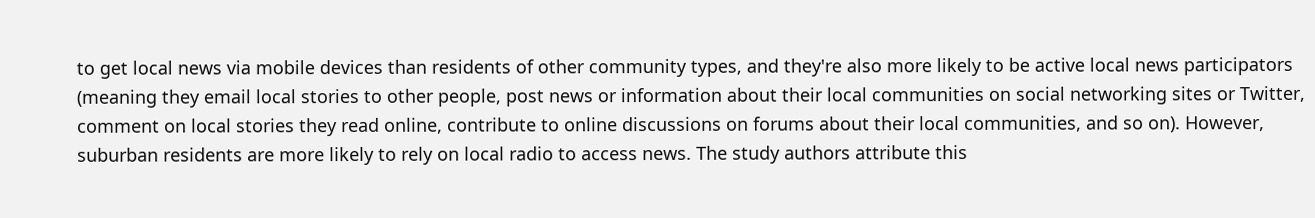to get local news via mobile devices than residents of other community types, and they're also more likely to be active local news participators (meaning they email local stories to other people, post news or information about their local communities on social networking sites or Twitter, comment on local stories they read online, contribute to online discussions on forums about their local communities, and so on). However, suburban residents are more likely to rely on local radio to access news. The study authors attribute this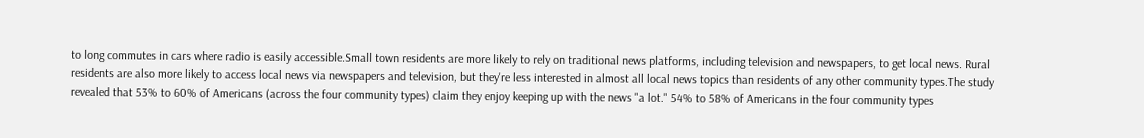to long commutes in cars where radio is easily accessible.Small town residents are more likely to rely on traditional news platforms, including television and newspapers, to get local news. Rural residents are also more likely to access local news via newspapers and television, but they're less interested in almost all local news topics than residents of any other community types.The study revealed that 53% to 60% of Americans (across the four community types) claim they enjoy keeping up with the news "a lot." 54% to 58% of Americans in the four community types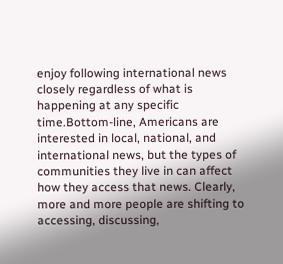enjoy following international news closely regardless of what is happening at any specific time.Bottom-line, Americans are interested in local, national, and international news, but the types of communities they live in can affect how they access that news. Clearly, more and more people are shifting to accessing, discussing,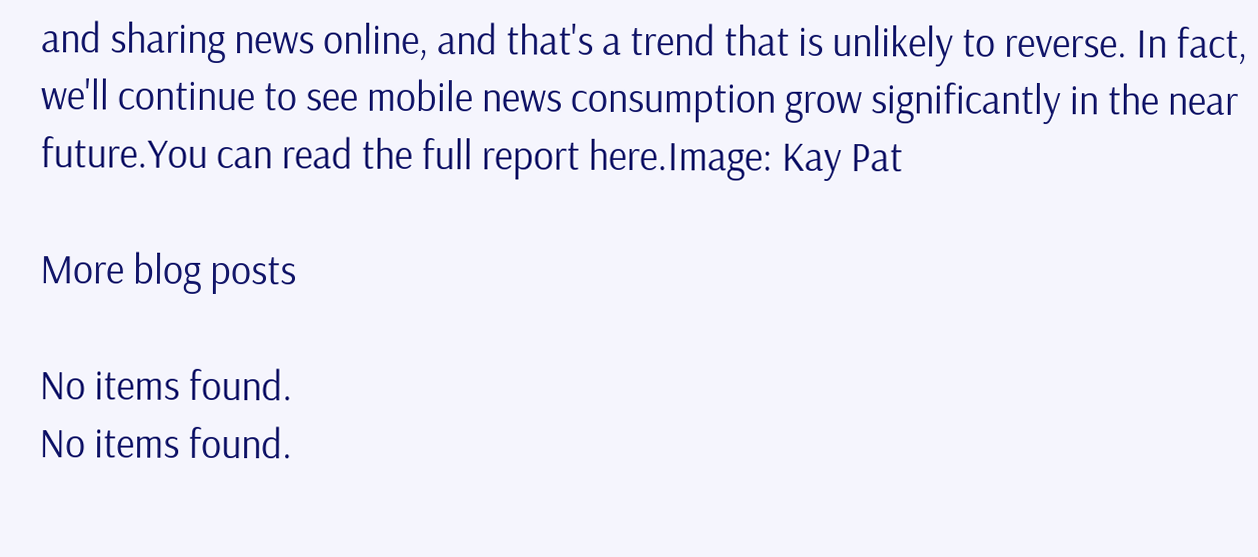and sharing news online, and that's a trend that is unlikely to reverse. In fact, we'll continue to see mobile news consumption grow significantly in the near future.You can read the full report here.Image: Kay Pat

More blog posts

No items found.
No items found.